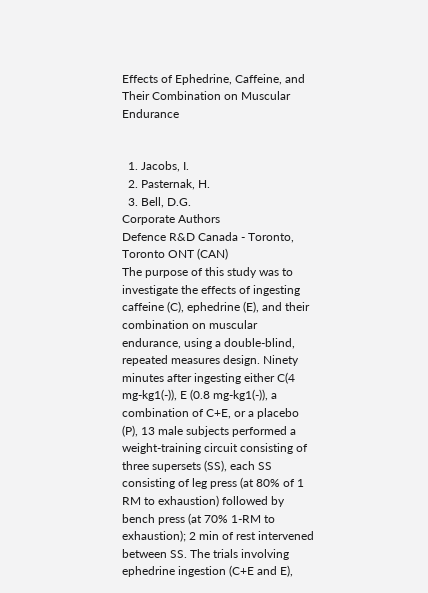Effects of Ephedrine, Caffeine, and Their Combination on Muscular Endurance


  1. Jacobs, I.
  2. Pasternak, H.
  3. Bell, D.G.
Corporate Authors
Defence R&D Canada - Toronto, Toronto ONT (CAN)
The purpose of this study was to investigate the effects of ingesting caffeine (C), ephedrine (E), and their combination on muscular endurance, using a double-blind, repeated measures design. Ninety minutes after ingesting either C(4 mg-kg1(-)), E (0.8 mg-kg1(-)), a combination of C+E, or a placebo (P), 13 male subjects performed a weight-training circuit consisting of three supersets (SS), each SS consisting of leg press (at 80% of 1 RM to exhaustion) followed by bench press (at 70% 1-RM to exhaustion); 2 min of rest intervened between SS. The trials involving ephedrine ingestion (C+E and E),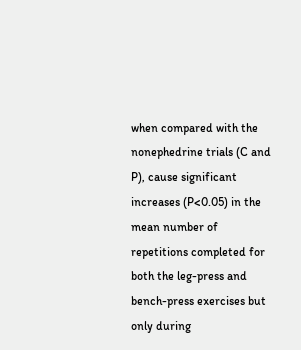when compared with the nonephedrine trials (C and P), cause significant increases (P<0.05) in the mean number of repetitions completed for both the leg-press and bench-press exercises but only during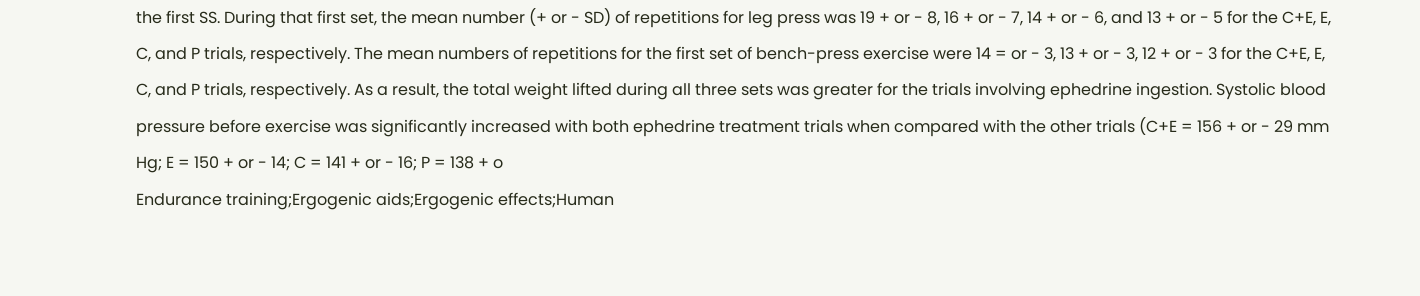the first SS. During that first set, the mean number (+ or - SD) of repetitions for leg press was 19 + or - 8, 16 + or - 7, 14 + or - 6, and 13 + or - 5 for the C+E, E, C, and P trials, respectively. The mean numbers of repetitions for the first set of bench-press exercise were 14 = or - 3, 13 + or - 3, 12 + or - 3 for the C+E, E, C, and P trials, respectively. As a result, the total weight lifted during all three sets was greater for the trials involving ephedrine ingestion. Systolic blood pressure before exercise was significantly increased with both ephedrine treatment trials when compared with the other trials (C+E = 156 + or - 29 mm Hg; E = 150 + or - 14; C = 141 + or - 16; P = 138 + o
Endurance training;Ergogenic aids;Ergogenic effects;Human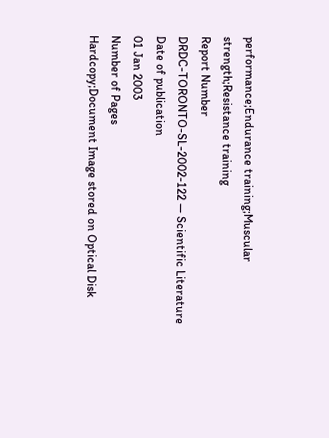performance;Endurance training;Muscular strength;Resistance training
Report Number
DRDC-TORONTO-SL-2002-122 — Scientific Literature
Date of publication
01 Jan 2003
Number of Pages
Hardcopy;Document Image stored on Optical Disk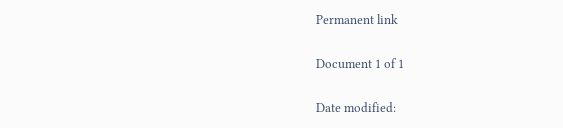Permanent link

Document 1 of 1

Date modified: